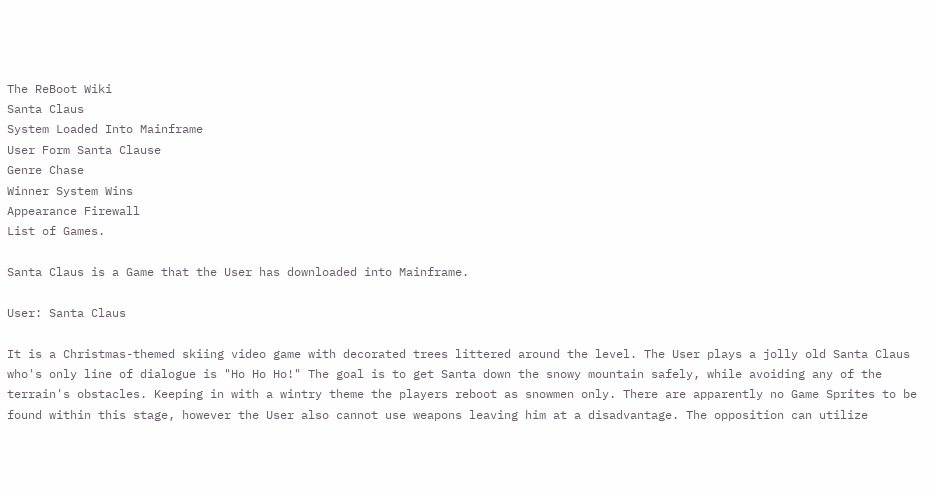The ReBoot Wiki
Santa Claus
System Loaded Into Mainframe
User Form Santa Clause
Genre Chase
Winner System Wins
Appearance Firewall
List of Games.

Santa Claus is a Game that the User has downloaded into Mainframe.

User: Santa Claus

It is a Christmas-themed skiing video game with decorated trees littered around the level. The User plays a jolly old Santa Claus who's only line of dialogue is "Ho Ho Ho!" The goal is to get Santa down the snowy mountain safely, while avoiding any of the terrain's obstacles. Keeping in with a wintry theme the players reboot as snowmen only. There are apparently no Game Sprites to be found within this stage, however the User also cannot use weapons leaving him at a disadvantage. The opposition can utilize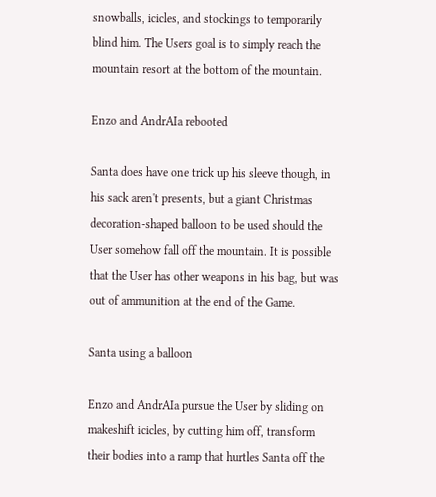snowballs, icicles, and stockings to temporarily blind him. The Users goal is to simply reach the mountain resort at the bottom of the mountain.

Enzo and AndrAIa rebooted

Santa does have one trick up his sleeve though, in his sack aren't presents, but a giant Christmas decoration-shaped balloon to be used should the User somehow fall off the mountain. It is possible that the User has other weapons in his bag, but was out of ammunition at the end of the Game.

Santa using a balloon

Enzo and AndrAIa pursue the User by sliding on makeshift icicles, by cutting him off, transform their bodies into a ramp that hurtles Santa off the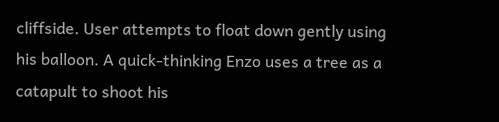cliffside. User attempts to float down gently using his balloon. A quick-thinking Enzo uses a tree as a catapult to shoot his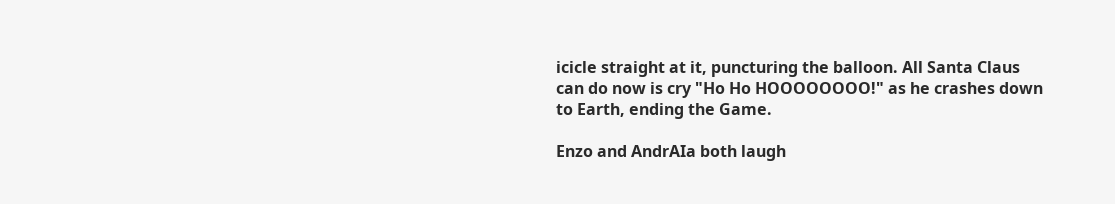icicle straight at it, puncturing the balloon. All Santa Claus can do now is cry "Ho Ho HOOOOOOOO!" as he crashes down to Earth, ending the Game.

Enzo and AndrAIa both laugh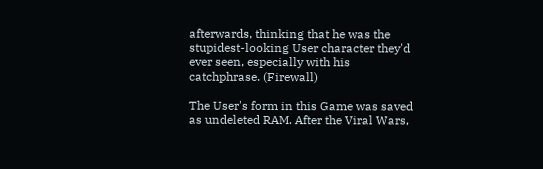afterwards, thinking that he was the stupidest-looking User character they'd ever seen, especially with his catchphrase. (Firewall)

The User's form in this Game was saved as undeleted RAM. After the Viral Wars,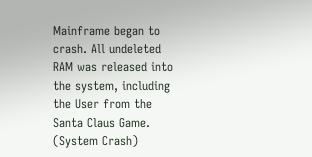Mainframe began to crash. All undeleted RAM was released into the system, including the User from the Santa Claus Game. (System Crash)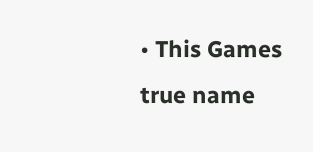• This Games true name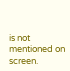is not mentioned on screen.